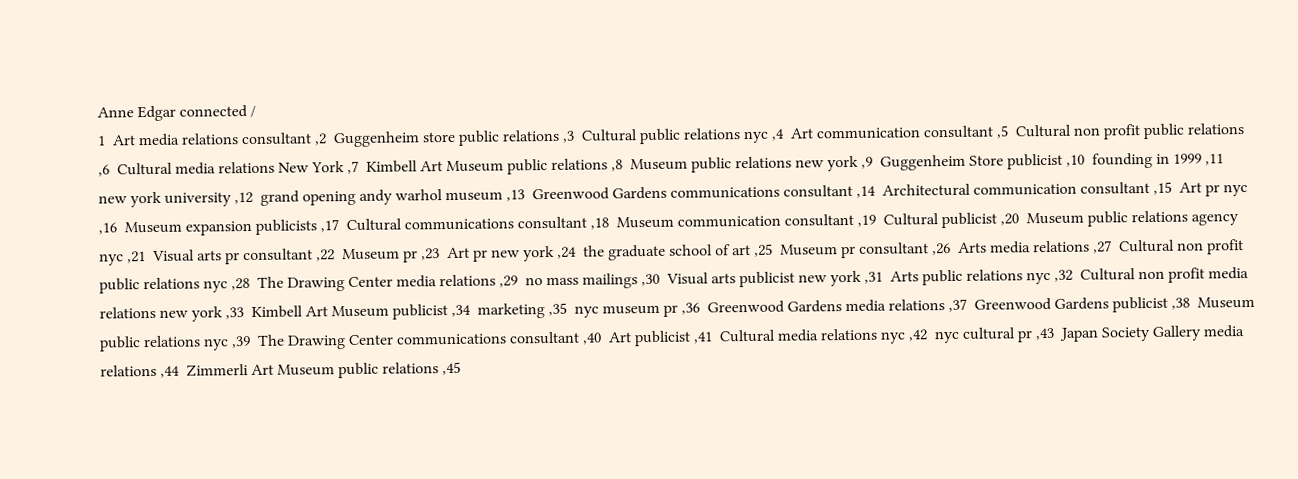Anne Edgar connected /
1  Art media relations consultant ,2  Guggenheim store public relations ,3  Cultural public relations nyc ,4  Art communication consultant ,5  Cultural non profit public relations ,6  Cultural media relations New York ,7  Kimbell Art Museum public relations ,8  Museum public relations new york ,9  Guggenheim Store publicist ,10  founding in 1999 ,11  new york university ,12  grand opening andy warhol museum ,13  Greenwood Gardens communications consultant ,14  Architectural communication consultant ,15  Art pr nyc ,16  Museum expansion publicists ,17  Cultural communications consultant ,18  Museum communication consultant ,19  Cultural publicist ,20  Museum public relations agency nyc ,21  Visual arts pr consultant ,22  Museum pr ,23  Art pr new york ,24  the graduate school of art ,25  Museum pr consultant ,26  Arts media relations ,27  Cultural non profit public relations nyc ,28  The Drawing Center media relations ,29  no mass mailings ,30  Visual arts publicist new york ,31  Arts public relations nyc ,32  Cultural non profit media relations new york ,33  Kimbell Art Museum publicist ,34  marketing ,35  nyc museum pr ,36  Greenwood Gardens media relations ,37  Greenwood Gardens publicist ,38  Museum public relations nyc ,39  The Drawing Center communications consultant ,40  Art publicist ,41  Cultural media relations nyc ,42  nyc cultural pr ,43  Japan Society Gallery media relations ,44  Zimmerli Art Museum public relations ,45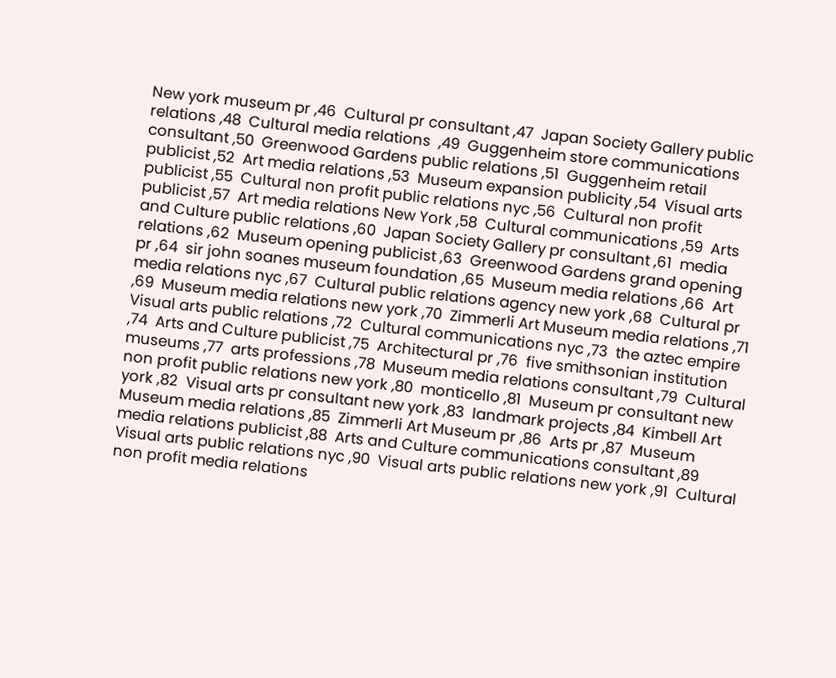New york museum pr ,46  Cultural pr consultant ,47  Japan Society Gallery public relations ,48  Cultural media relations  ,49  Guggenheim store communications consultant ,50  Greenwood Gardens public relations ,51  Guggenheim retail publicist ,52  Art media relations ,53  Museum expansion publicity ,54  Visual arts publicist ,55  Cultural non profit public relations nyc ,56  Cultural non profit publicist ,57  Art media relations New York ,58  Cultural communications ,59  Arts and Culture public relations ,60  Japan Society Gallery pr consultant ,61  media relations ,62  Museum opening publicist ,63  Greenwood Gardens grand opening pr ,64  sir john soanes museum foundation ,65  Museum media relations ,66  Art media relations nyc ,67  Cultural public relations agency new york ,68  Cultural pr ,69  Museum media relations new york ,70  Zimmerli Art Museum media relations ,71  Visual arts public relations ,72  Cultural communications nyc ,73  the aztec empire ,74  Arts and Culture publicist ,75  Architectural pr ,76  five smithsonian institution museums ,77  arts professions ,78  Museum media relations consultant ,79  Cultural non profit public relations new york ,80  monticello ,81  Museum pr consultant new york ,82  Visual arts pr consultant new york ,83  landmark projects ,84  Kimbell Art Museum media relations ,85  Zimmerli Art Museum pr ,86  Arts pr ,87  Museum media relations publicist ,88  Arts and Culture communications consultant ,89  Visual arts public relations nyc ,90  Visual arts public relations new york ,91  Cultural non profit media relations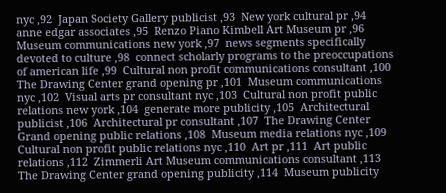nyc ,92  Japan Society Gallery publicist ,93  New york cultural pr ,94  anne edgar associates ,95  Renzo Piano Kimbell Art Museum pr ,96  Museum communications new york ,97  news segments specifically devoted to culture ,98  connect scholarly programs to the preoccupations of american life ,99  Cultural non profit communications consultant ,100  The Drawing Center grand opening pr ,101  Museum communications nyc ,102  Visual arts pr consultant nyc ,103  Cultural non profit public relations new york ,104  generate more publicity ,105  Architectural publicist ,106  Architectural pr consultant ,107  The Drawing Center Grand opening public relations ,108  Museum media relations nyc ,109  Cultural non profit public relations nyc ,110  Art pr ,111  Art public relations ,112  Zimmerli Art Museum communications consultant ,113  The Drawing Center grand opening publicity ,114  Museum publicity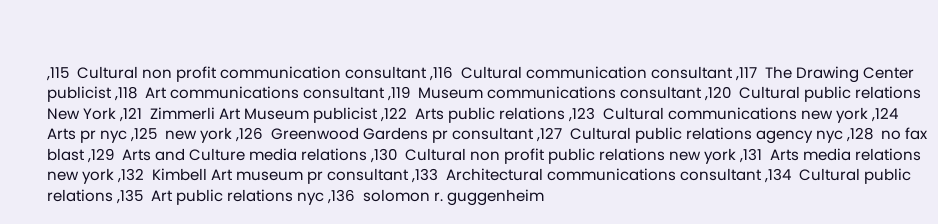,115  Cultural non profit communication consultant ,116  Cultural communication consultant ,117  The Drawing Center publicist ,118  Art communications consultant ,119  Museum communications consultant ,120  Cultural public relations New York ,121  Zimmerli Art Museum publicist ,122  Arts public relations ,123  Cultural communications new york ,124  Arts pr nyc ,125  new york ,126  Greenwood Gardens pr consultant ,127  Cultural public relations agency nyc ,128  no fax blast ,129  Arts and Culture media relations ,130  Cultural non profit public relations new york ,131  Arts media relations new york ,132  Kimbell Art museum pr consultant ,133  Architectural communications consultant ,134  Cultural public relations ,135  Art public relations nyc ,136  solomon r. guggenheim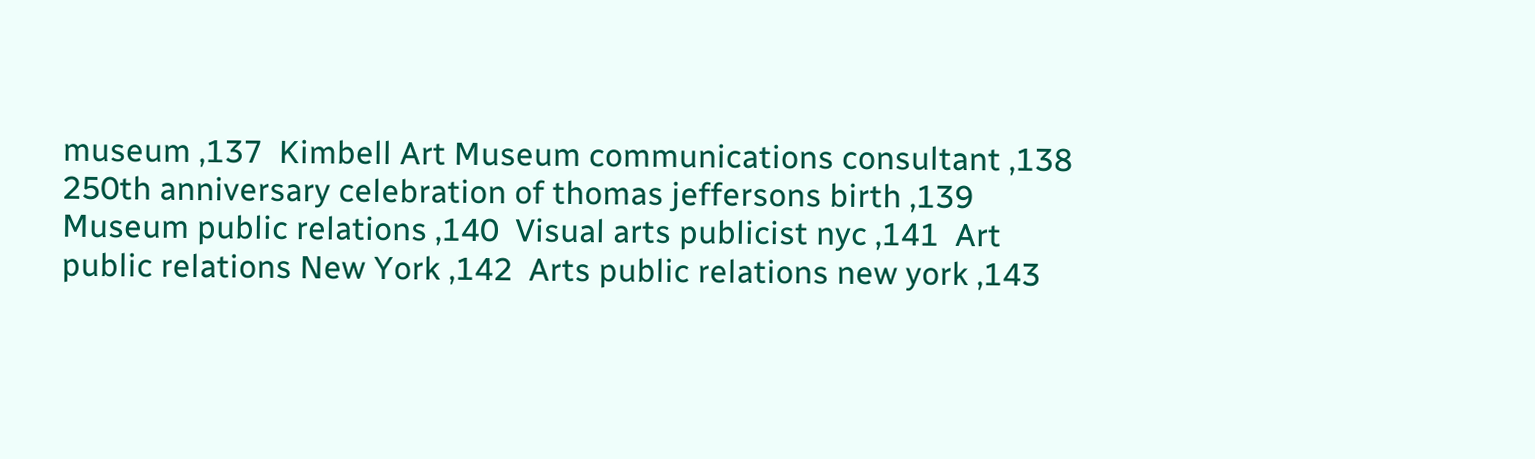museum ,137  Kimbell Art Museum communications consultant ,138  250th anniversary celebration of thomas jeffersons birth ,139  Museum public relations ,140  Visual arts publicist nyc ,141  Art public relations New York ,142  Arts public relations new york ,143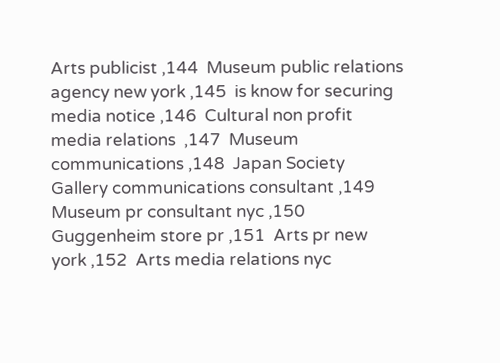Arts publicist ,144  Museum public relations agency new york ,145  is know for securing media notice ,146  Cultural non profit media relations  ,147  Museum communications ,148  Japan Society Gallery communications consultant ,149  Museum pr consultant nyc ,150  Guggenheim store pr ,151  Arts pr new york ,152  Arts media relations nyc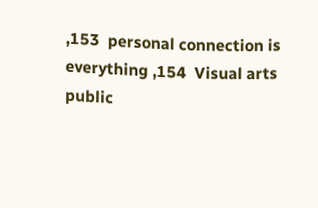,153  personal connection is everything ,154  Visual arts public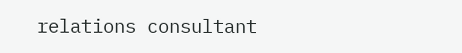relations consultant